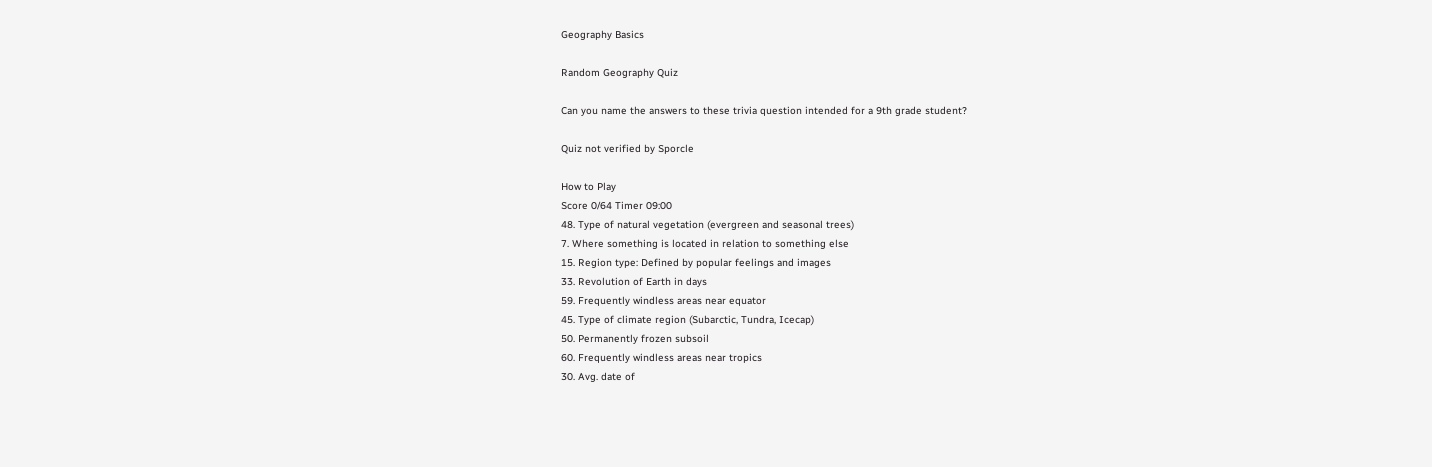Geography Basics

Random Geography Quiz

Can you name the answers to these trivia question intended for a 9th grade student?

Quiz not verified by Sporcle

How to Play
Score 0/64 Timer 09:00
48. Type of natural vegetation (evergreen and seasonal trees)
7. Where something is located in relation to something else
15. Region type: Defined by popular feelings and images
33. Revolution of Earth in days
59. Frequently windless areas near equator
45. Type of climate region (Subarctic, Tundra, Icecap)
50. Permanently frozen subsoil
60. Frequently windless areas near tropics
30. Avg. date of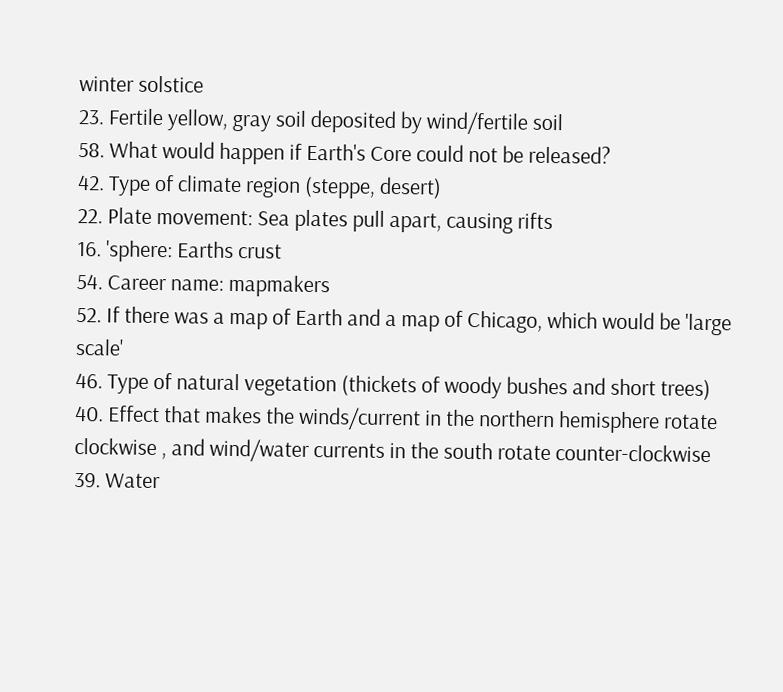winter solstice
23. Fertile yellow, gray soil deposited by wind/fertile soil
58. What would happen if Earth's Core could not be released?
42. Type of climate region (steppe, desert)
22. Plate movement: Sea plates pull apart, causing rifts
16. 'sphere: Earths crust
54. Career name: mapmakers
52. If there was a map of Earth and a map of Chicago, which would be 'large scale'
46. Type of natural vegetation (thickets of woody bushes and short trees)
40. Effect that makes the winds/current in the northern hemisphere rotate clockwise , and wind/water currents in the south rotate counter-clockwise
39. Water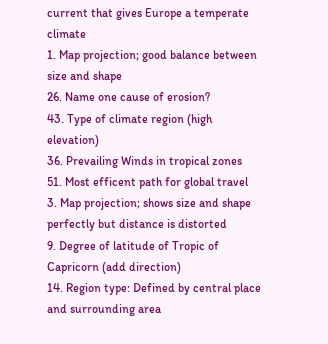current that gives Europe a temperate climate
1. Map projection; good balance between size and shape
26. Name one cause of erosion?
43. Type of climate region (high elevation)
36. Prevailing Winds in tropical zones
51. Most efficent path for global travel
3. Map projection; shows size and shape perfectly but distance is distorted
9. Degree of latitude of Tropic of Capricorn (add direction)
14. Region type: Defined by central place and surrounding area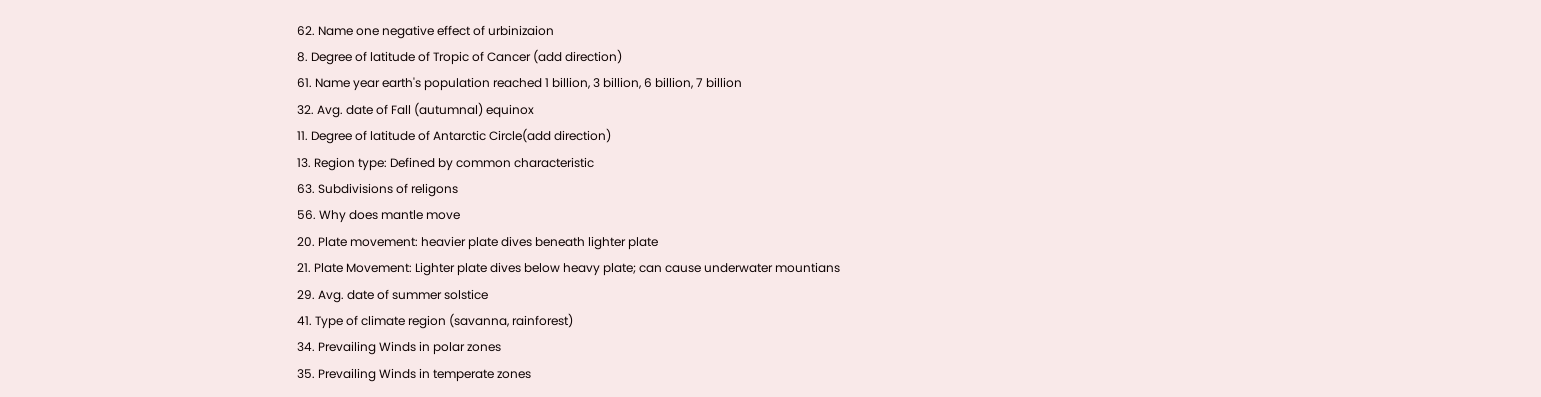62. Name one negative effect of urbinizaion
8. Degree of latitude of Tropic of Cancer (add direction)
61. Name year earth's population reached 1 billion, 3 billion, 6 billion, 7 billion
32. Avg. date of Fall (autumnal) equinox
11. Degree of latitude of Antarctic Circle(add direction)
13. Region type: Defined by common characteristic
63. Subdivisions of religons
56. Why does mantle move
20. Plate movement: heavier plate dives beneath lighter plate
21. Plate Movement: Lighter plate dives below heavy plate; can cause underwater mountians
29. Avg. date of summer solstice
41. Type of climate region (savanna, rainforest)
34. Prevailing Winds in polar zones
35. Prevailing Winds in temperate zones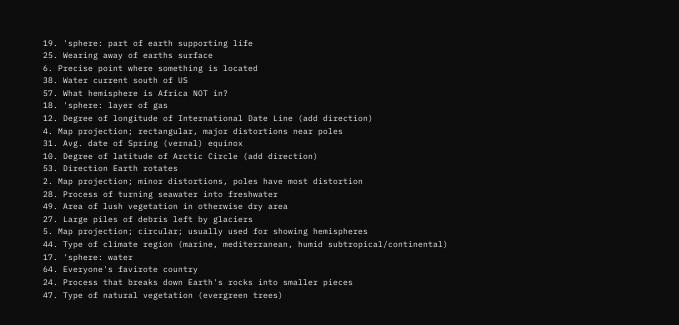19. 'sphere: part of earth supporting life
25. Wearing away of earths surface
6. Precise point where something is located
38. Water current south of US
57. What hemisphere is Africa NOT in?
18. 'sphere: layer of gas
12. Degree of longitude of International Date Line (add direction)
4. Map projection; rectangular, major distortions near poles
31. Avg. date of Spring (vernal) equinox
10. Degree of latitude of Arctic Circle (add direction)
53. Direction Earth rotates
2. Map projection; minor distortions, poles have most distortion
28. Process of turning seawater into freshwater
49. Area of lush vegetation in otherwise dry area
27. Large piles of debris left by glaciers
5. Map projection; circular; usually used for showing hemispheres
44. Type of climate region (marine, mediterranean, humid subtropical/continental)
17. 'sphere: water
64. Everyone's favirote country
24. Process that breaks down Earth's rocks into smaller pieces
47. Type of natural vegetation (evergreen trees)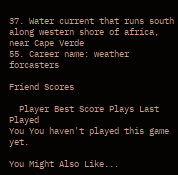37. Water current that runs south along western shore of africa, near Cape Verde
55. Career name: weather forcasters

Friend Scores

  Player Best Score Plays Last Played
You You haven't played this game yet.

You Might Also Like...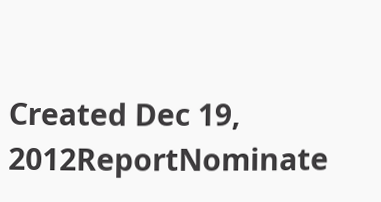Created Dec 19, 2012ReportNominate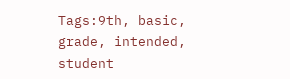Tags:9th, basic, grade, intended, student